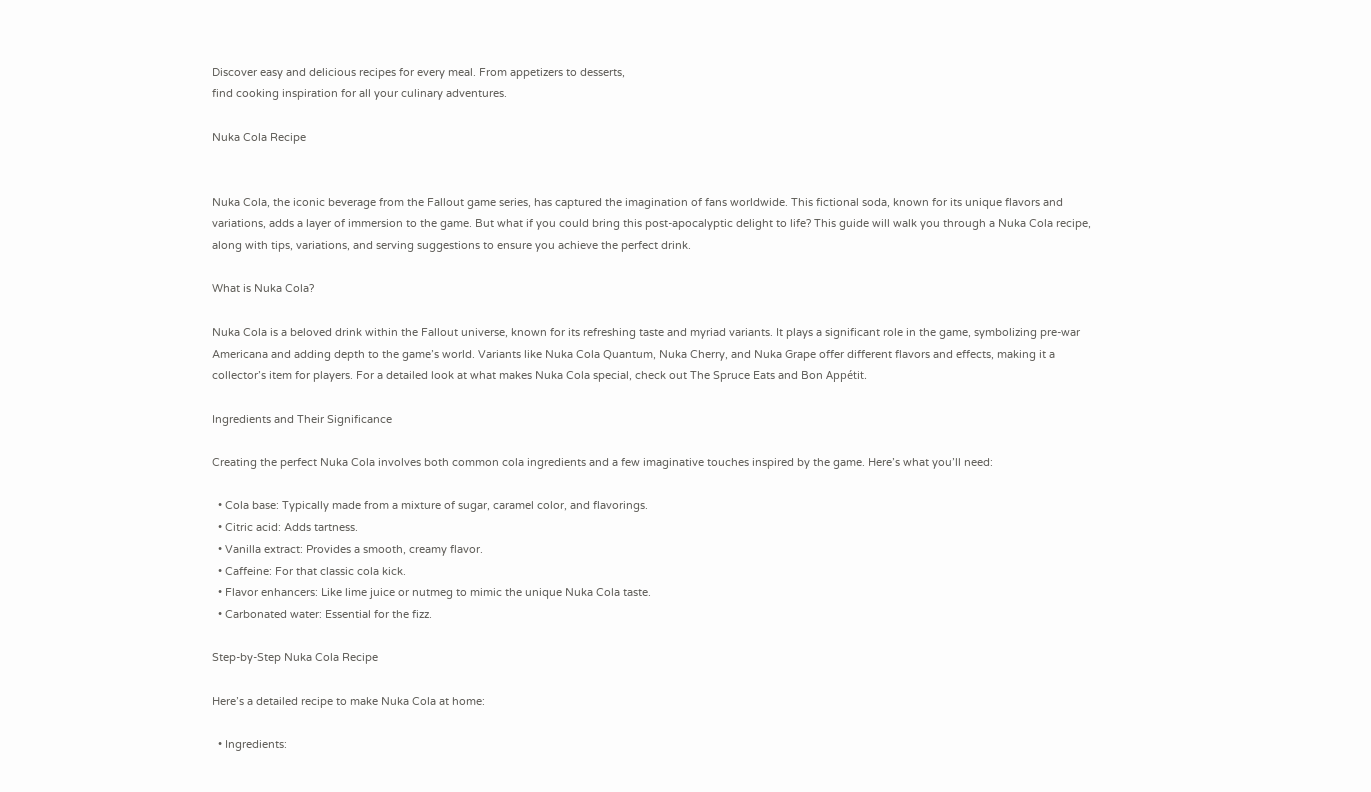Discover easy and delicious recipes for every meal. From appetizers to desserts,
find cooking inspiration for all your culinary adventures.

Nuka Cola Recipe


Nuka Cola, the iconic beverage from the Fallout game series, has captured the imagination of fans worldwide. This fictional soda, known for its unique flavors and variations, adds a layer of immersion to the game. But what if you could bring this post-apocalyptic delight to life? This guide will walk you through a Nuka Cola recipe, along with tips, variations, and serving suggestions to ensure you achieve the perfect drink.

What is Nuka Cola?

Nuka Cola is a beloved drink within the Fallout universe, known for its refreshing taste and myriad variants. It plays a significant role in the game, symbolizing pre-war Americana and adding depth to the game’s world. Variants like Nuka Cola Quantum, Nuka Cherry, and Nuka Grape offer different flavors and effects, making it a collector’s item for players. For a detailed look at what makes Nuka Cola special, check out The Spruce Eats and Bon Appétit.

Ingredients and Their Significance

Creating the perfect Nuka Cola involves both common cola ingredients and a few imaginative touches inspired by the game. Here’s what you’ll need:

  • Cola base: Typically made from a mixture of sugar, caramel color, and flavorings.
  • Citric acid: Adds tartness.
  • Vanilla extract: Provides a smooth, creamy flavor.
  • Caffeine: For that classic cola kick.
  • Flavor enhancers: Like lime juice or nutmeg to mimic the unique Nuka Cola taste.
  • Carbonated water: Essential for the fizz.

Step-by-Step Nuka Cola Recipe

Here’s a detailed recipe to make Nuka Cola at home:

  • Ingredients: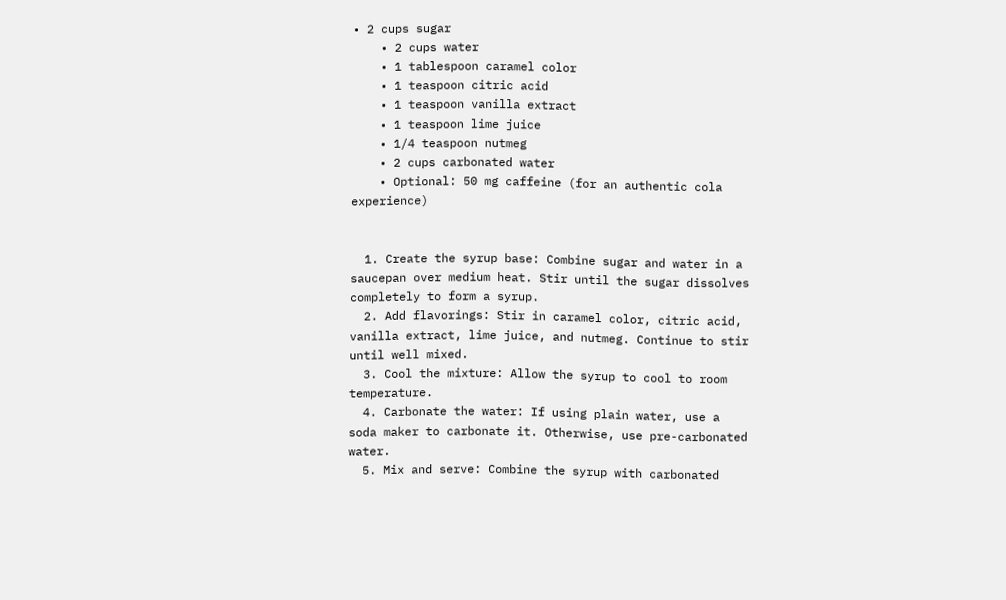• 2 cups sugar
    • 2 cups water
    • 1 tablespoon caramel color
    • 1 teaspoon citric acid
    • 1 teaspoon vanilla extract
    • 1 teaspoon lime juice
    • 1/4 teaspoon nutmeg
    • 2 cups carbonated water
    • Optional: 50 mg caffeine (for an authentic cola experience)


  1. Create the syrup base: Combine sugar and water in a saucepan over medium heat. Stir until the sugar dissolves completely to form a syrup.
  2. Add flavorings: Stir in caramel color, citric acid, vanilla extract, lime juice, and nutmeg. Continue to stir until well mixed.
  3. Cool the mixture: Allow the syrup to cool to room temperature.
  4. Carbonate the water: If using plain water, use a soda maker to carbonate it. Otherwise, use pre-carbonated water.
  5. Mix and serve: Combine the syrup with carbonated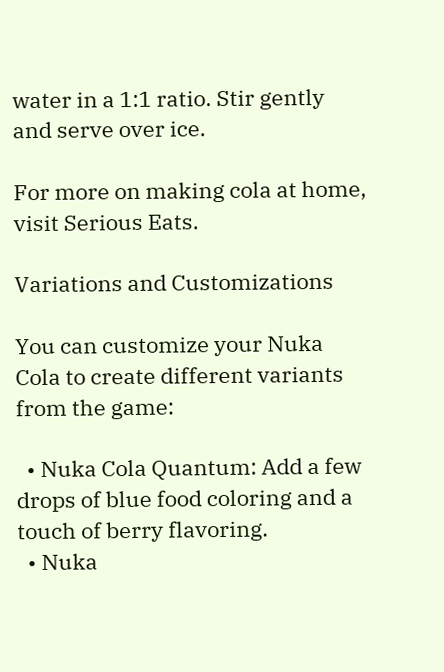water in a 1:1 ratio. Stir gently and serve over ice.

For more on making cola at home, visit Serious Eats.

Variations and Customizations

You can customize your Nuka Cola to create different variants from the game:

  • Nuka Cola Quantum: Add a few drops of blue food coloring and a touch of berry flavoring.
  • Nuka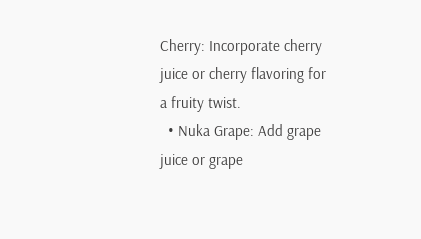Cherry: Incorporate cherry juice or cherry flavoring for a fruity twist.
  • Nuka Grape: Add grape juice or grape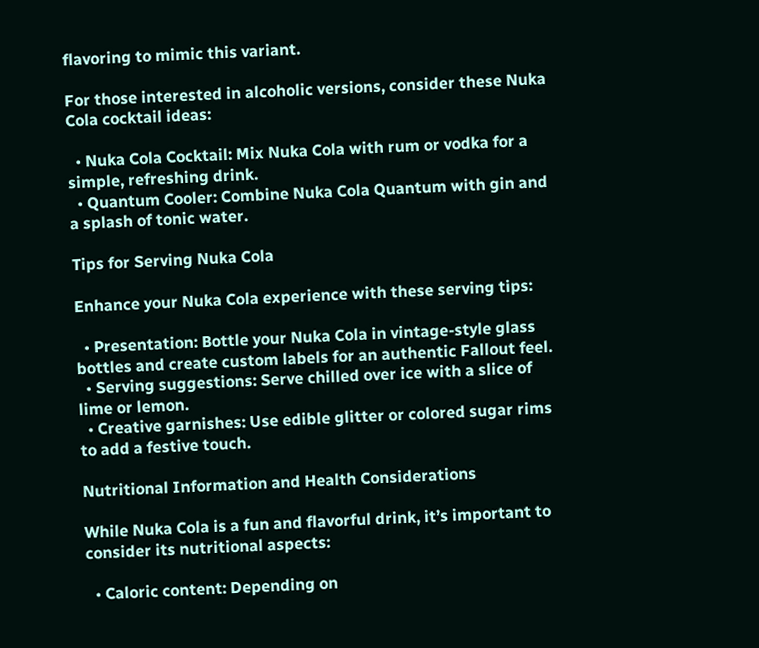flavoring to mimic this variant.

For those interested in alcoholic versions, consider these Nuka Cola cocktail ideas:

  • Nuka Cola Cocktail: Mix Nuka Cola with rum or vodka for a simple, refreshing drink.
  • Quantum Cooler: Combine Nuka Cola Quantum with gin and a splash of tonic water.

Tips for Serving Nuka Cola

Enhance your Nuka Cola experience with these serving tips:

  • Presentation: Bottle your Nuka Cola in vintage-style glass bottles and create custom labels for an authentic Fallout feel.
  • Serving suggestions: Serve chilled over ice with a slice of lime or lemon.
  • Creative garnishes: Use edible glitter or colored sugar rims to add a festive touch.

Nutritional Information and Health Considerations

While Nuka Cola is a fun and flavorful drink, it’s important to consider its nutritional aspects:

  • Caloric content: Depending on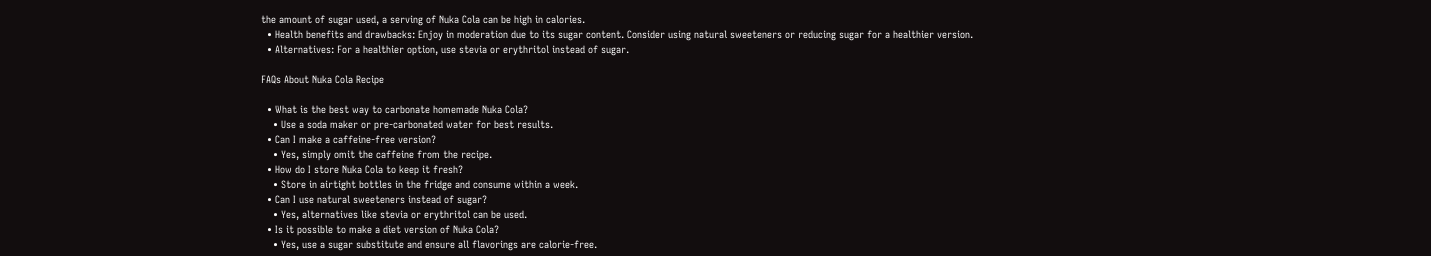the amount of sugar used, a serving of Nuka Cola can be high in calories.
  • Health benefits and drawbacks: Enjoy in moderation due to its sugar content. Consider using natural sweeteners or reducing sugar for a healthier version.
  • Alternatives: For a healthier option, use stevia or erythritol instead of sugar.

FAQs About Nuka Cola Recipe

  • What is the best way to carbonate homemade Nuka Cola?
    • Use a soda maker or pre-carbonated water for best results.
  • Can I make a caffeine-free version?
    • Yes, simply omit the caffeine from the recipe.
  • How do I store Nuka Cola to keep it fresh?
    • Store in airtight bottles in the fridge and consume within a week.
  • Can I use natural sweeteners instead of sugar?
    • Yes, alternatives like stevia or erythritol can be used.
  • Is it possible to make a diet version of Nuka Cola?
    • Yes, use a sugar substitute and ensure all flavorings are calorie-free.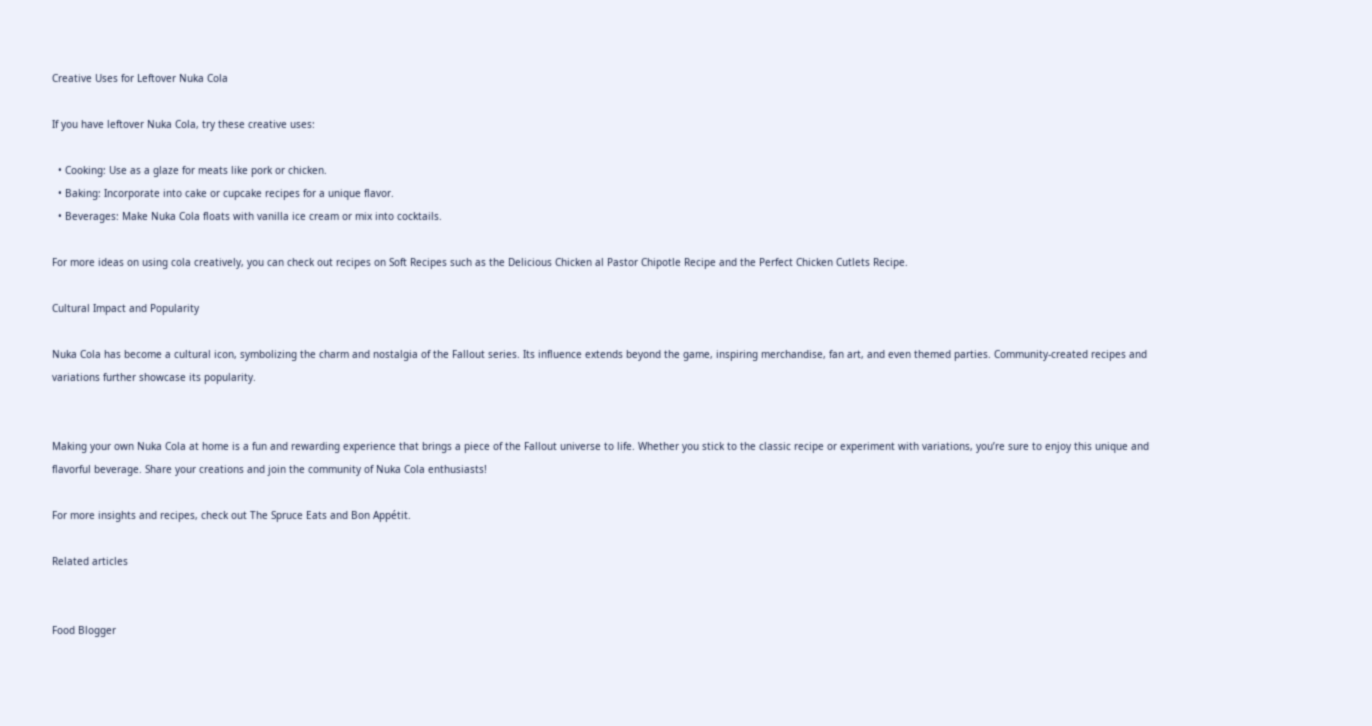Creative Uses for Leftover Nuka Cola

If you have leftover Nuka Cola, try these creative uses:

  • Cooking: Use as a glaze for meats like pork or chicken.
  • Baking: Incorporate into cake or cupcake recipes for a unique flavor.
  • Beverages: Make Nuka Cola floats with vanilla ice cream or mix into cocktails.

For more ideas on using cola creatively, you can check out recipes on Soft Recipes such as the Delicious Chicken al Pastor Chipotle Recipe and the Perfect Chicken Cutlets Recipe.

Cultural Impact and Popularity

Nuka Cola has become a cultural icon, symbolizing the charm and nostalgia of the Fallout series. Its influence extends beyond the game, inspiring merchandise, fan art, and even themed parties. Community-created recipes and variations further showcase its popularity.


Making your own Nuka Cola at home is a fun and rewarding experience that brings a piece of the Fallout universe to life. Whether you stick to the classic recipe or experiment with variations, you’re sure to enjoy this unique and flavorful beverage. Share your creations and join the community of Nuka Cola enthusiasts!

For more insights and recipes, check out The Spruce Eats and Bon Appétit.

Related articles


Food Blogger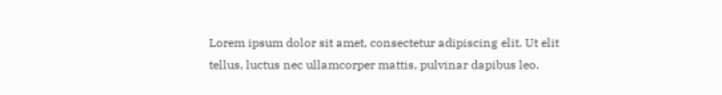Lorem ipsum dolor sit amet, consectetur adipiscing elit. Ut elit tellus, luctus nec ullamcorper mattis, pulvinar dapibus leo.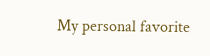My personal favorite